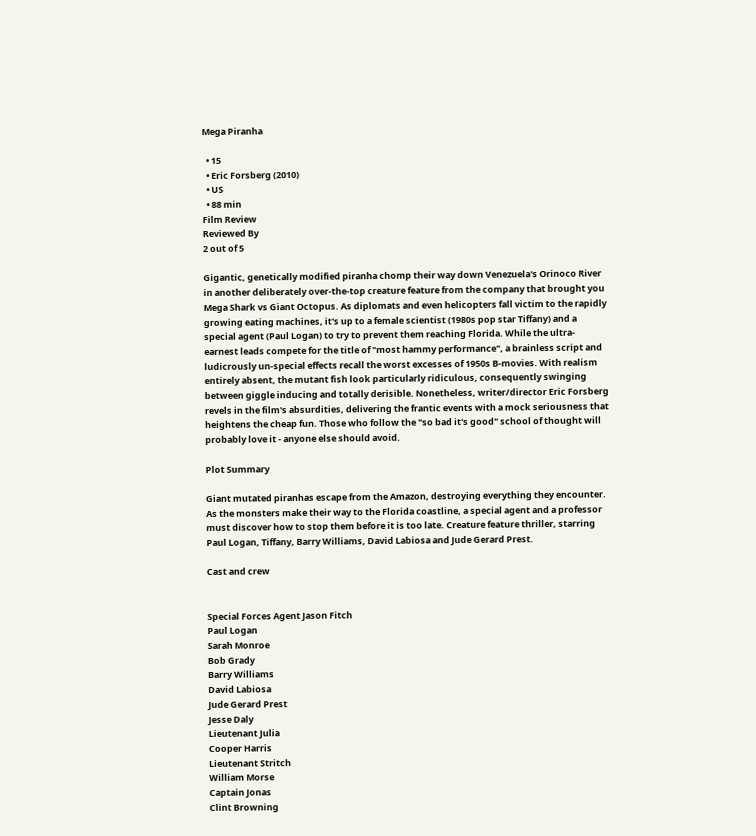Mega Piranha

  • 15
  • Eric Forsberg (2010)
  • US
  • 88 min
Film Review
Reviewed By
2 out of 5

Gigantic, genetically modified piranha chomp their way down Venezuela's Orinoco River in another deliberately over-the-top creature feature from the company that brought you Mega Shark vs Giant Octopus. As diplomats and even helicopters fall victim to the rapidly growing eating machines, it's up to a female scientist (1980s pop star Tiffany) and a special agent (Paul Logan) to try to prevent them reaching Florida. While the ultra-earnest leads compete for the title of "most hammy performance", a brainless script and ludicrously un-special effects recall the worst excesses of 1950s B-movies. With realism entirely absent, the mutant fish look particularly ridiculous, consequently swinging between giggle inducing and totally derisible. Nonetheless, writer/director Eric Forsberg revels in the film's absurdities, delivering the frantic events with a mock seriousness that heightens the cheap fun. Those who follow the "so bad it's good" school of thought will probably love it - anyone else should avoid.

Plot Summary

Giant mutated piranhas escape from the Amazon, destroying everything they encounter. As the monsters make their way to the Florida coastline, a special agent and a professor must discover how to stop them before it is too late. Creature feature thriller, starring Paul Logan, Tiffany, Barry Williams, David Labiosa and Jude Gerard Prest.

Cast and crew


Special Forces Agent Jason Fitch
Paul Logan
Sarah Monroe
Bob Grady
Barry Williams
David Labiosa
Jude Gerard Prest
Jesse Daly
Lieutenant Julia
Cooper Harris
Lieutenant Stritch
William Morse
Captain Jonas
Clint Browning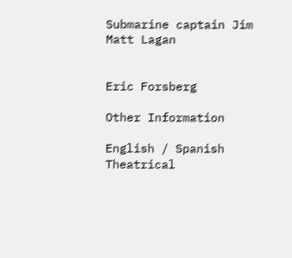Submarine captain Jim
Matt Lagan


Eric Forsberg

Other Information

English / Spanish
Theatrical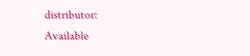distributor:
Available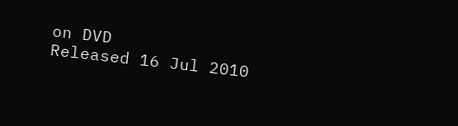on DVD
Released 16 Jul 2010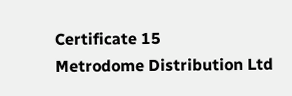Certificate 15
Metrodome Distribution Ltd